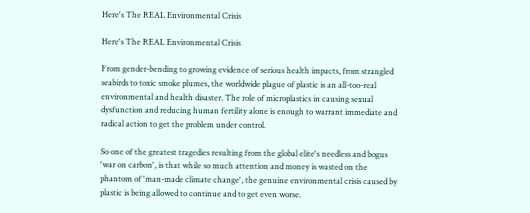Here's The REAL Environmental Crisis

Here's The REAL Environmental Crisis

From gender-bending to growing evidence of serious health impacts, from strangled seabirds to toxic smoke plumes, the worldwide plague of plastic is an all-too-real environmental and health disaster. The role of microplastics in causing sexual dysfunction and reducing human fertility alone is enough to warrant immediate and radical action to get the problem under control.

So one of the greatest tragedies resulting from the global elite's needless and bogus 'war on carbon', is that while so much attention and money is wasted on the phantom of 'man-made climate change', the genuine environmental crisis caused by plastic is being allowed to continue and to get even worse.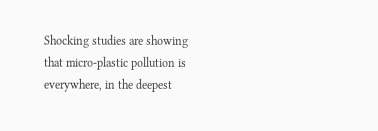Shocking studies are showing that micro-plastic pollution is everywhere, in the deepest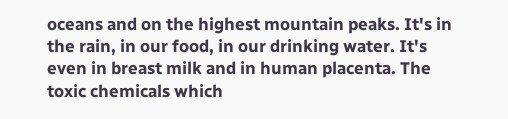oceans and on the highest mountain peaks. It's in the rain, in our food, in our drinking water. It's even in breast milk and in human placenta. The toxic chemicals which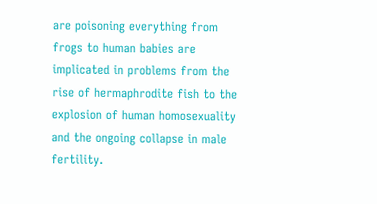are poisoning everything from frogs to human babies are implicated in problems from the rise of hermaphrodite fish to the explosion of human homosexuality and the ongoing collapse in male fertility.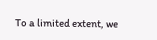To a limited extent, we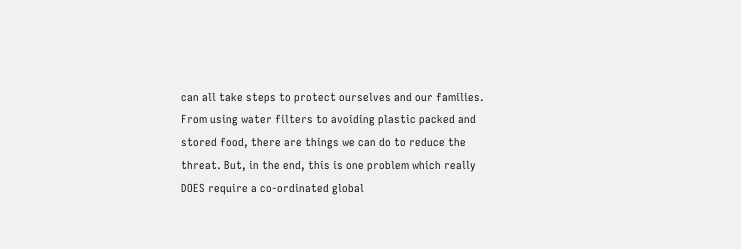can all take steps to protect ourselves and our families. From using water filters to avoiding plastic packed and stored food, there are things we can do to reduce the threat. But, in the end, this is one problem which really DOES require a co-ordinated global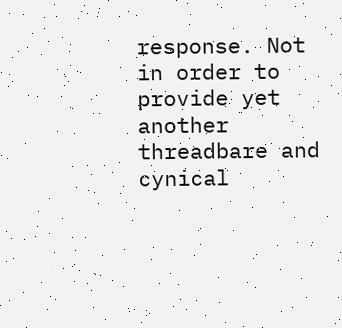response. Not in order to provide yet another threadbare and cynical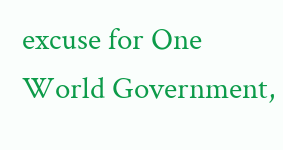excuse for One World Government,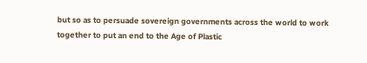but so as to persuade sovereign governments across the world to work together to put an end to the Age of Plastic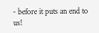- before it puts an end to us!